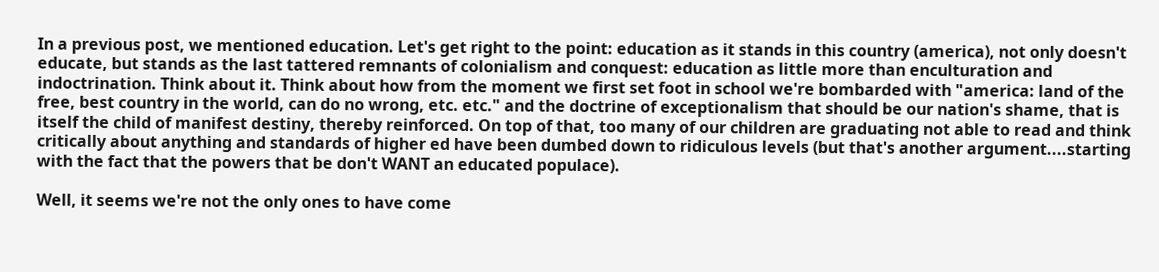In a previous post, we mentioned education. Let's get right to the point: education as it stands in this country (america), not only doesn't educate, but stands as the last tattered remnants of colonialism and conquest: education as little more than enculturation and indoctrination. Think about it. Think about how from the moment we first set foot in school we're bombarded with "america: land of the free, best country in the world, can do no wrong, etc. etc." and the doctrine of exceptionalism that should be our nation's shame, that is itself the child of manifest destiny, thereby reinforced. On top of that, too many of our children are graduating not able to read and think critically about anything and standards of higher ed have been dumbed down to ridiculous levels (but that's another argument....starting with the fact that the powers that be don't WANT an educated populace).

Well, it seems we're not the only ones to have come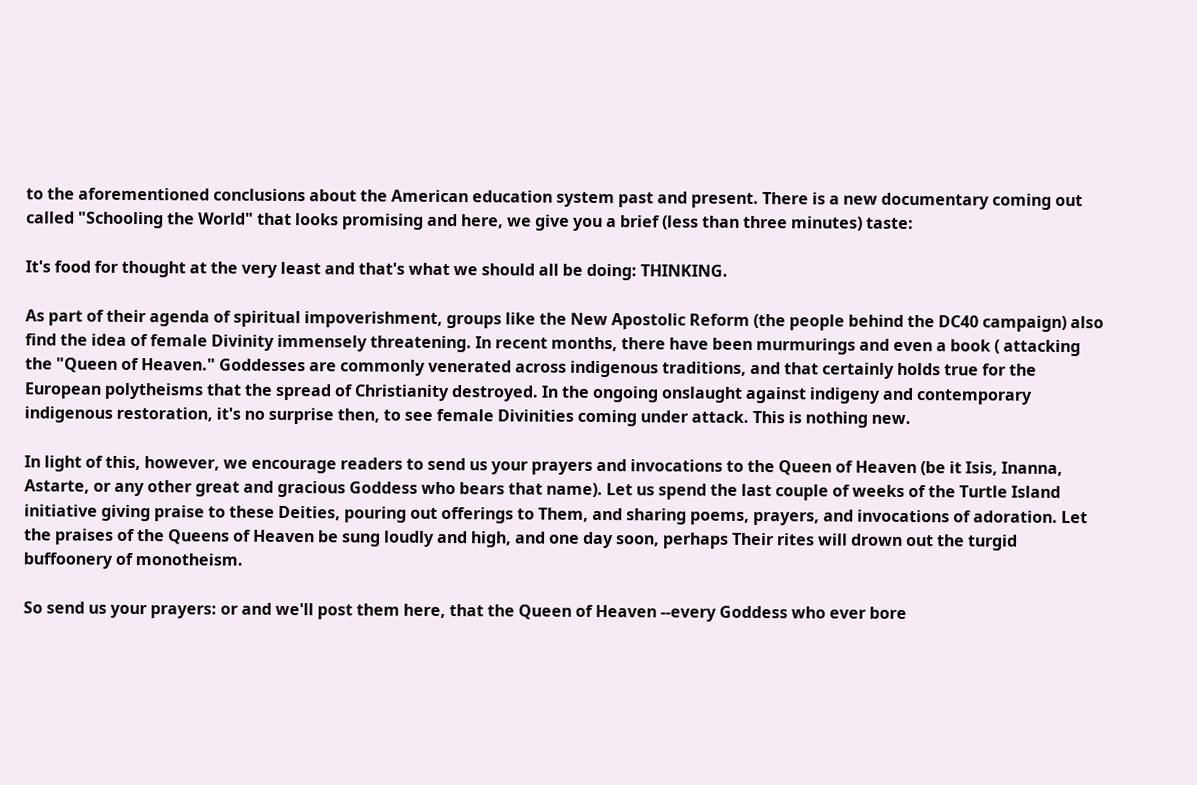to the aforementioned conclusions about the American education system past and present. There is a new documentary coming out called "Schooling the World" that looks promising and here, we give you a brief (less than three minutes) taste:

It's food for thought at the very least and that's what we should all be doing: THINKING.

As part of their agenda of spiritual impoverishment, groups like the New Apostolic Reform (the people behind the DC40 campaign) also find the idea of female Divinity immensely threatening. In recent months, there have been murmurings and even a book ( attacking the "Queen of Heaven." Goddesses are commonly venerated across indigenous traditions, and that certainly holds true for the European polytheisms that the spread of Christianity destroyed. In the ongoing onslaught against indigeny and contemporary indigenous restoration, it's no surprise then, to see female Divinities coming under attack. This is nothing new.

In light of this, however, we encourage readers to send us your prayers and invocations to the Queen of Heaven (be it Isis, Inanna, Astarte, or any other great and gracious Goddess who bears that name). Let us spend the last couple of weeks of the Turtle Island initiative giving praise to these Deities, pouring out offerings to Them, and sharing poems, prayers, and invocations of adoration. Let the praises of the Queens of Heaven be sung loudly and high, and one day soon, perhaps Their rites will drown out the turgid buffoonery of monotheism.

So send us your prayers: or and we'll post them here, that the Queen of Heaven --every Goddess who ever bore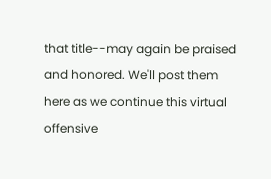that title--may again be praised and honored. We'll post them here as we continue this virtual offensive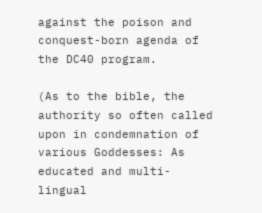against the poison and conquest-born agenda of the DC40 program.

(As to the bible, the authority so often called upon in condemnation of various Goddesses: As educated and multi-lingual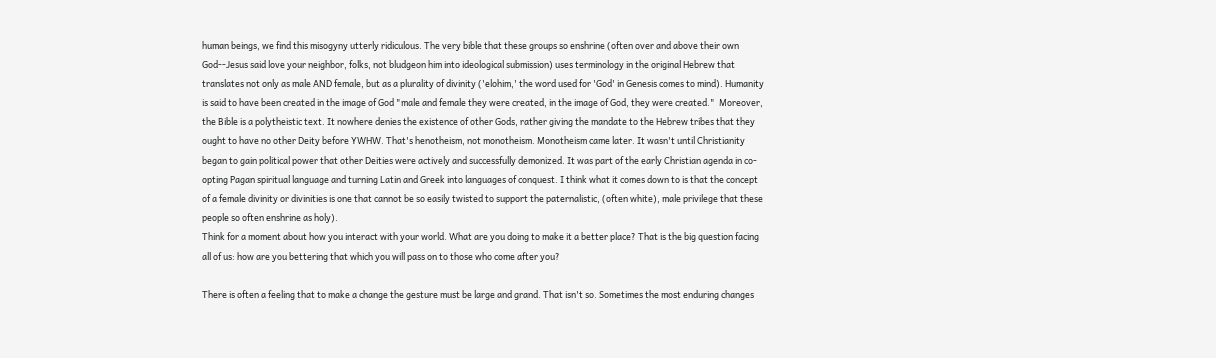human beings, we find this misogyny utterly ridiculous. The very bible that these groups so enshrine (often over and above their own God--Jesus said love your neighbor, folks, not bludgeon him into ideological submission) uses terminology in the original Hebrew that translates not only as male AND female, but as a plurality of divinity ('elohim,' the word used for 'God' in Genesis comes to mind). Humanity is said to have been created in the image of God "male and female they were created, in the image of God, they were created."  Moreover, the Bible is a polytheistic text. It nowhere denies the existence of other Gods, rather giving the mandate to the Hebrew tribes that they ought to have no other Deity before YWHW. That's henotheism, not monotheism. Monotheism came later. It wasn't until Christianity began to gain political power that other Deities were actively and successfully demonized. It was part of the early Christian agenda in co-opting Pagan spiritual language and turning Latin and Greek into languages of conquest. I think what it comes down to is that the concept of a female divinity or divinities is one that cannot be so easily twisted to support the paternalistic, (often white), male privilege that these people so often enshrine as holy).
Think for a moment about how you interact with your world. What are you doing to make it a better place? That is the big question facing all of us: how are you bettering that which you will pass on to those who come after you?

There is often a feeling that to make a change the gesture must be large and grand. That isn't so. Sometimes the most enduring changes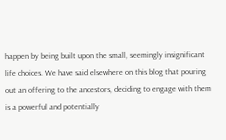happen by being built upon the small, seemingly insignificant life choices. We have said elsewhere on this blog that pouring out an offering to the ancestors, deciding to engage with them is a powerful and potentially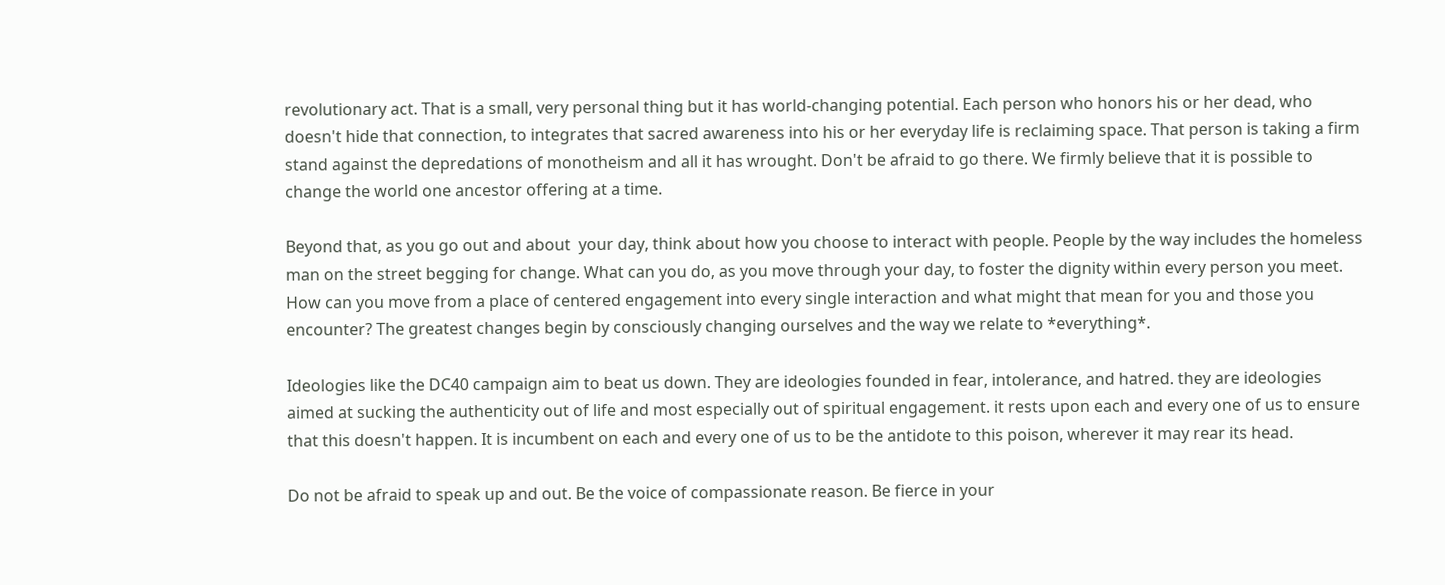revolutionary act. That is a small, very personal thing but it has world-changing potential. Each person who honors his or her dead, who doesn't hide that connection, to integrates that sacred awareness into his or her everyday life is reclaiming space. That person is taking a firm stand against the depredations of monotheism and all it has wrought. Don't be afraid to go there. We firmly believe that it is possible to change the world one ancestor offering at a time.

Beyond that, as you go out and about  your day, think about how you choose to interact with people. People by the way includes the homeless man on the street begging for change. What can you do, as you move through your day, to foster the dignity within every person you meet. How can you move from a place of centered engagement into every single interaction and what might that mean for you and those you encounter? The greatest changes begin by consciously changing ourselves and the way we relate to *everything*.

Ideologies like the DC40 campaign aim to beat us down. They are ideologies founded in fear, intolerance, and hatred. they are ideologies aimed at sucking the authenticity out of life and most especially out of spiritual engagement. it rests upon each and every one of us to ensure that this doesn't happen. It is incumbent on each and every one of us to be the antidote to this poison, wherever it may rear its head.

Do not be afraid to speak up and out. Be the voice of compassionate reason. Be fierce in your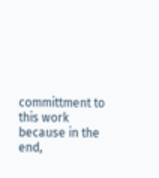committment to this work because in the end,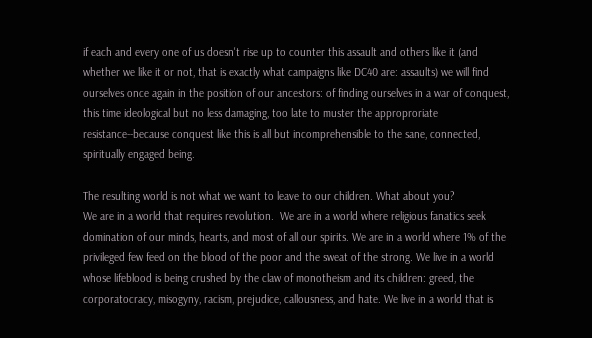if each and every one of us doesn't rise up to counter this assault and others like it (and whether we like it or not, that is exactly what campaigns like DC40 are: assaults) we will find ourselves once again in the position of our ancestors: of finding ourselves in a war of conquest, this time ideological but no less damaging, too late to muster the approproriate resistance--because conquest like this is all but incomprehensible to the sane, connected, spiritually engaged being.

The resulting world is not what we want to leave to our children. What about you?
We are in a world that requires revolution.  We are in a world where religious fanatics seek domination of our minds, hearts, and most of all our spirits. We are in a world where 1% of the privileged few feed on the blood of the poor and the sweat of the strong. We live in a world whose lifeblood is being crushed by the claw of monotheism and its children: greed, the corporatocracy, misogyny, racism, prejudice, callousness, and hate. We live in a world that is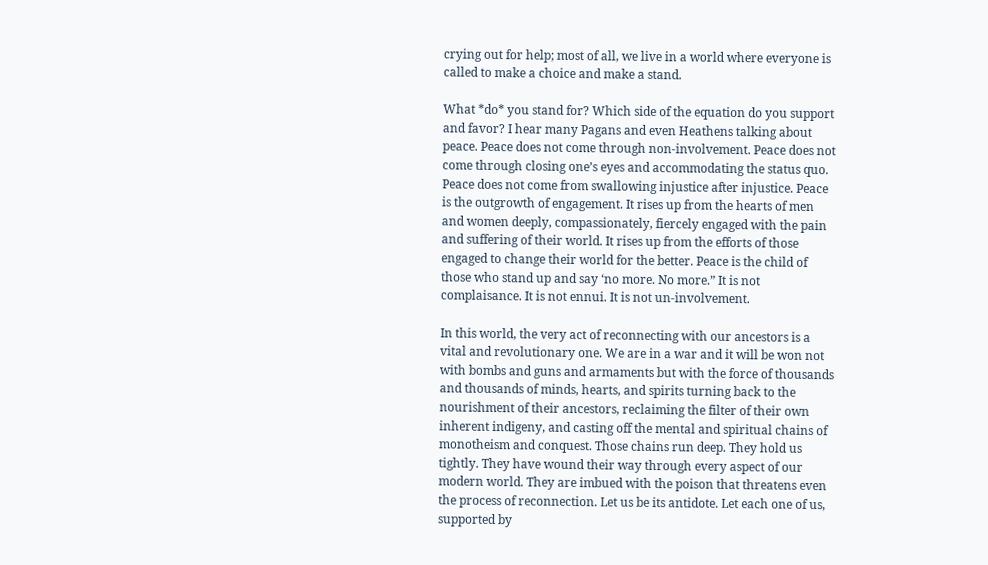crying out for help; most of all, we live in a world where everyone is called to make a choice and make a stand.

What *do* you stand for? Which side of the equation do you support and favor? I hear many Pagans and even Heathens talking about peace. Peace does not come through non-involvement. Peace does not come through closing one’s eyes and accommodating the status quo. Peace does not come from swallowing injustice after injustice. Peace is the outgrowth of engagement. It rises up from the hearts of men and women deeply, compassionately, fiercely engaged with the pain and suffering of their world. It rises up from the efforts of those engaged to change their world for the better. Peace is the child of those who stand up and say ‘no more. No more.” It is not complaisance. It is not ennui. It is not un-involvement.

In this world, the very act of reconnecting with our ancestors is a vital and revolutionary one. We are in a war and it will be won not with bombs and guns and armaments but with the force of thousands and thousands of minds, hearts, and spirits turning back to the nourishment of their ancestors, reclaiming the filter of their own inherent indigeny, and casting off the mental and spiritual chains of monotheism and conquest. Those chains run deep. They hold us tightly. They have wound their way through every aspect of our modern world. They are imbued with the poison that threatens even the process of reconnection. Let us be its antidote. Let each one of us, supported by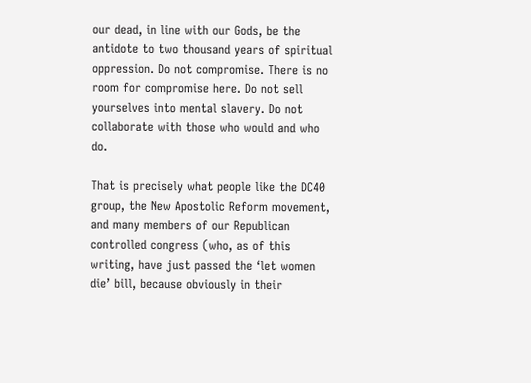our dead, in line with our Gods, be the antidote to two thousand years of spiritual oppression. Do not compromise. There is no room for compromise here. Do not sell yourselves into mental slavery. Do not collaborate with those who would and who do.

That is precisely what people like the DC40 group, the New Apostolic Reform movement, and many members of our Republican controlled congress (who, as of this writing, have just passed the ‘let women die’ bill, because obviously in their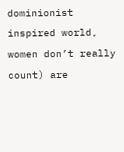dominionist inspired world, women don’t really count) are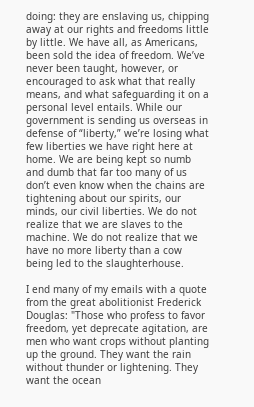doing: they are enslaving us, chipping away at our rights and freedoms little by little. We have all, as Americans, been sold the idea of freedom. We’ve never been taught, however, or encouraged to ask what that really means, and what safeguarding it on a personal level entails. While our government is sending us overseas in defense of “liberty,” we’re losing what few liberties we have right here at home. We are being kept so numb and dumb that far too many of us don’t even know when the chains are tightening about our spirits, our minds, our civil liberties. We do not realize that we are slaves to the machine. We do not realize that we have no more liberty than a cow being led to the slaughterhouse.

I end many of my emails with a quote from the great abolitionist Frederick Douglas: "Those who profess to favor freedom, yet deprecate agitation, are men who want crops without planting up the ground. They want the rain without thunder or lightening. They want the ocean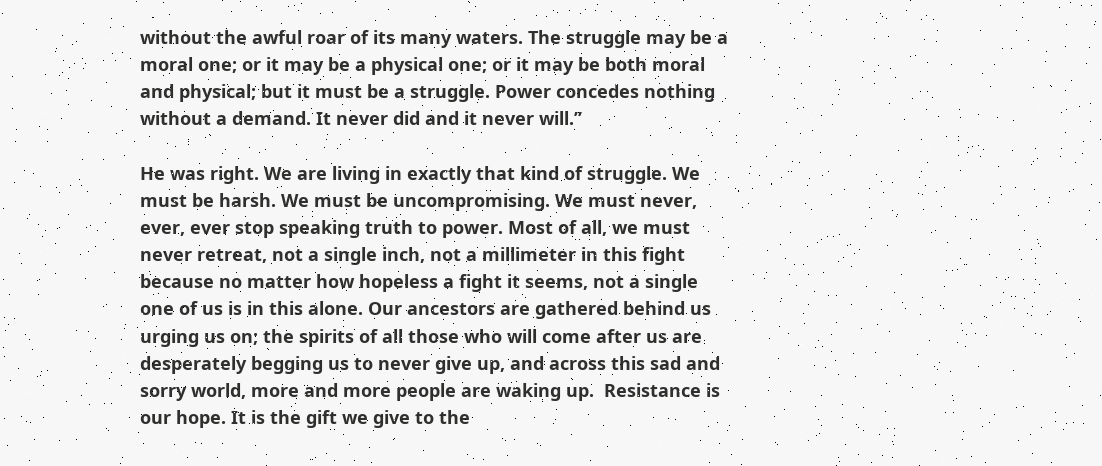without the awful roar of its many waters. The struggle may be a moral one; or it may be a physical one; or it may be both moral and physical; but it must be a struggle. Power concedes nothing without a demand. It never did and it never will.”

He was right. We are living in exactly that kind of struggle. We must be harsh. We must be uncompromising. We must never, ever, ever stop speaking truth to power. Most of all, we must never retreat, not a single inch, not a millimeter in this fight because no matter how hopeless a fight it seems, not a single one of us is in this alone. Our ancestors are gathered behind us urging us on; the spirits of all those who will come after us are desperately begging us to never give up, and across this sad and sorry world, more and more people are waking up.  Resistance is our hope. It is the gift we give to the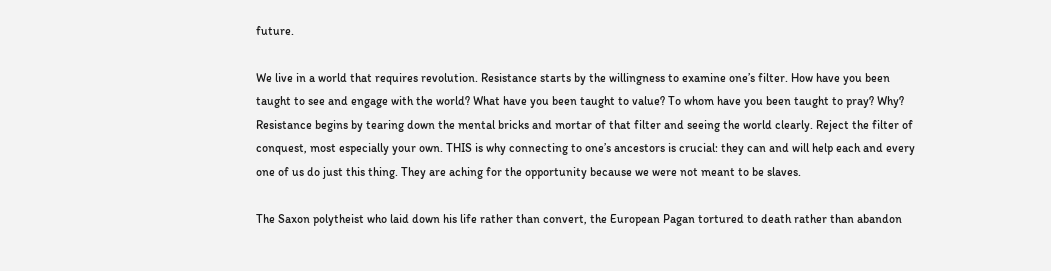future.

We live in a world that requires revolution. Resistance starts by the willingness to examine one’s filter. How have you been taught to see and engage with the world? What have you been taught to value? To whom have you been taught to pray? Why? Resistance begins by tearing down the mental bricks and mortar of that filter and seeing the world clearly. Reject the filter of conquest, most especially your own. THIS is why connecting to one’s ancestors is crucial: they can and will help each and every one of us do just this thing. They are aching for the opportunity because we were not meant to be slaves.

The Saxon polytheist who laid down his life rather than convert, the European Pagan tortured to death rather than abandon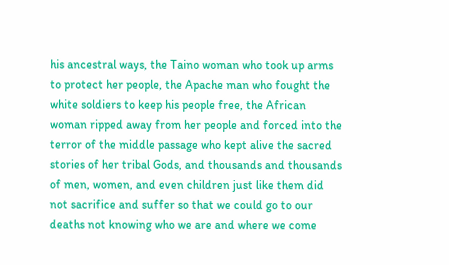his ancestral ways, the Taino woman who took up arms to protect her people, the Apache man who fought the white soldiers to keep his people free, the African woman ripped away from her people and forced into the terror of the middle passage who kept alive the sacred stories of her tribal Gods, and thousands and thousands of men, women, and even children just like them did not sacrifice and suffer so that we could go to our deaths not knowing who we are and where we come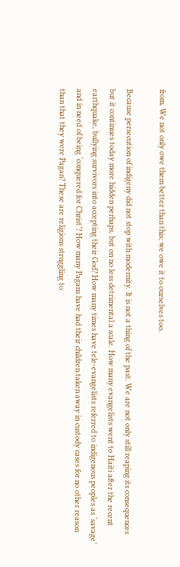from. We not only owe them better than this; we owe it to ourselves too.

Because persecution of indigeny did not stop with modernity. It is not a thing of the past. We are not only still reaping its consequences but it continues today more hidden perhaps, but on no less detrimental a scale. How many evangelists went to Haiti after the recent earthquake, bullying survivors into accepting their God? How many times have tele-evangelists referred to indigenous peoples as ‘savage’ and in need of being ‘conquered for Christ’? How many Pagans have had their children taken away in custody cases for no other reason than that they were Pagan? These are religions struggling to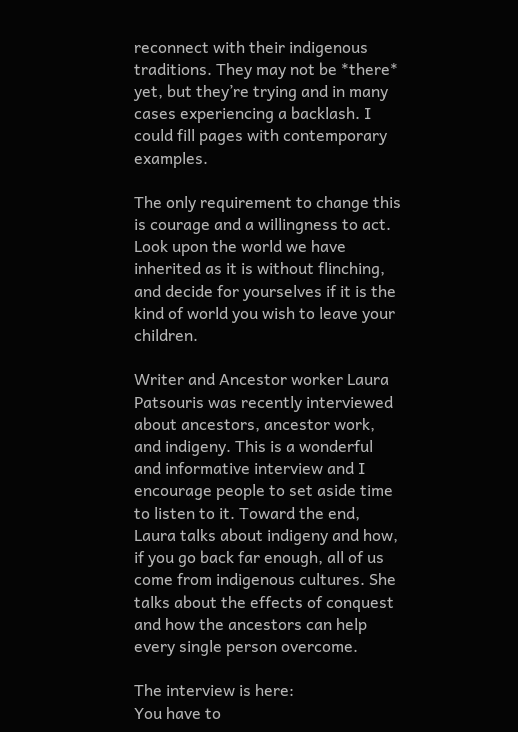reconnect with their indigenous traditions. They may not be *there* yet, but they’re trying and in many cases experiencing a backlash. I could fill pages with contemporary examples.

The only requirement to change this is courage and a willingness to act. Look upon the world we have inherited as it is without flinching, and decide for yourselves if it is the kind of world you wish to leave your children.

Writer and Ancestor worker Laura Patsouris was recently interviewed about ancestors, ancestor work, and indigeny. This is a wonderful and informative interview and I encourage people to set aside time to listen to it. Toward the end, Laura talks about indigeny and how, if you go back far enough, all of us come from indigenous cultures. She talks about the effects of conquest and how the ancestors can help every single person overcome.

The interview is here:
You have to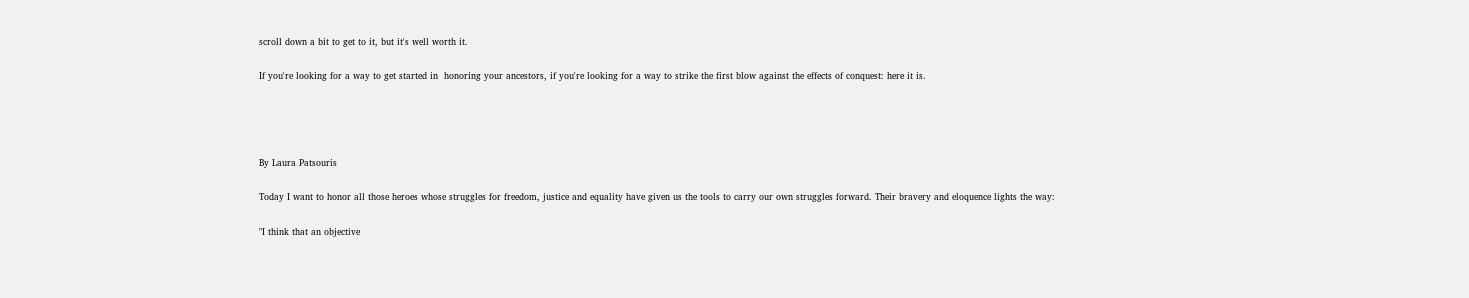scroll down a bit to get to it, but it's well worth it.

If you're looking for a way to get started in  honoring your ancestors, if you're looking for a way to strike the first blow against the effects of conquest: here it is.




By Laura Patsouris

Today I want to honor all those heroes whose struggles for freedom, justice and equality have given us the tools to carry our own struggles forward. Their bravery and eloquence lights the way:

"I think that an objective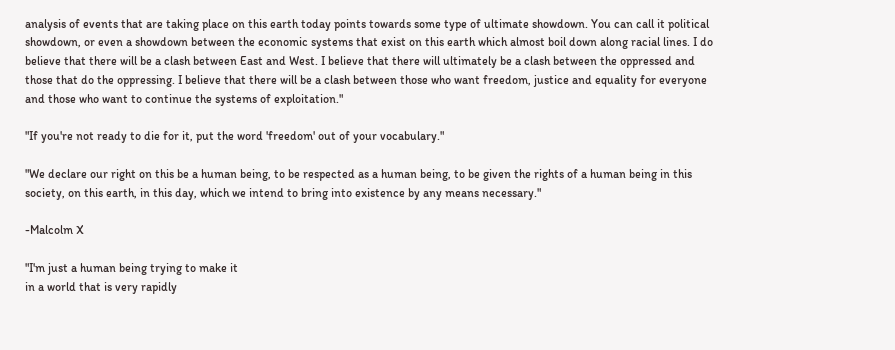analysis of events that are taking place on this earth today points towards some type of ultimate showdown. You can call it political showdown, or even a showdown between the economic systems that exist on this earth which almost boil down along racial lines. I do believe that there will be a clash between East and West. I believe that there will ultimately be a clash between the oppressed and those that do the oppressing. I believe that there will be a clash between those who want freedom, justice and equality for everyone and those who want to continue the systems of exploitation."

"If you're not ready to die for it, put the word 'freedom' out of your vocabulary."

"We declare our right on this be a human being, to be respected as a human being, to be given the rights of a human being in this society, on this earth, in this day, which we intend to bring into existence by any means necessary."

-Malcolm X

"I'm just a human being trying to make it
in a world that is very rapidly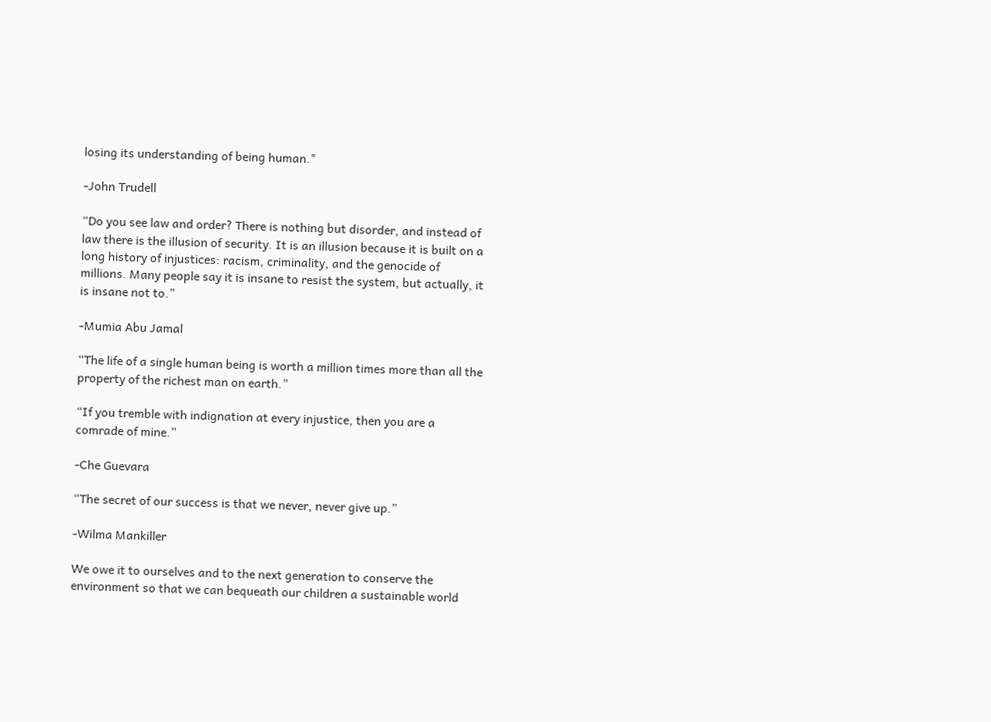losing its understanding of being human."

-John Trudell

“Do you see law and order? There is nothing but disorder, and instead of law there is the illusion of security. It is an illusion because it is built on a long history of injustices: racism, criminality, and the genocide of millions. Many people say it is insane to resist the system, but actually, it is insane not to.”

-Mumia Abu Jamal

“The life of a single human being is worth a million times more than all the property of the richest man on earth.”

“If you tremble with indignation at every injustice, then you are a comrade of mine.”

-Che Guevara

“The secret of our success is that we never, never give up.”

-Wilma Mankiller

We owe it to ourselves and to the next generation to conserve the environment so that we can bequeath our children a sustainable world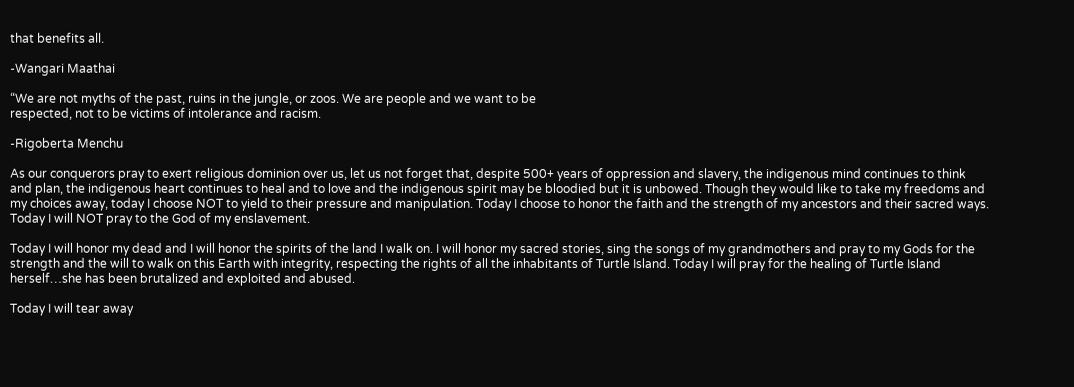that benefits all.

-Wangari Maathai

“We are not myths of the past, ruins in the jungle, or zoos. We are people and we want to be
respected, not to be victims of intolerance and racism.

-Rigoberta Menchu

As our conquerors pray to exert religious dominion over us, let us not forget that, despite 500+ years of oppression and slavery, the indigenous mind continues to think and plan, the indigenous heart continues to heal and to love and the indigenous spirit may be bloodied but it is unbowed. Though they would like to take my freedoms and my choices away, today I choose NOT to yield to their pressure and manipulation. Today I choose to honor the faith and the strength of my ancestors and their sacred ways. Today I will NOT pray to the God of my enslavement.

Today I will honor my dead and I will honor the spirits of the land I walk on. I will honor my sacred stories, sing the songs of my grandmothers and pray to my Gods for the strength and the will to walk on this Earth with integrity, respecting the rights of all the inhabitants of Turtle Island. Today I will pray for the healing of Turtle Island herself…she has been brutalized and exploited and abused.

Today I will tear away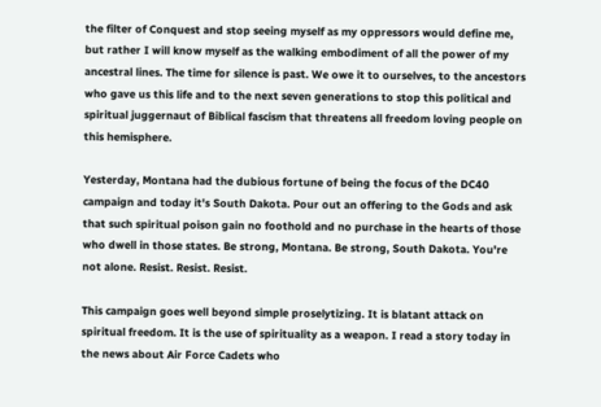the filter of Conquest and stop seeing myself as my oppressors would define me, but rather I will know myself as the walking embodiment of all the power of my ancestral lines. The time for silence is past. We owe it to ourselves, to the ancestors who gave us this life and to the next seven generations to stop this political and spiritual juggernaut of Biblical fascism that threatens all freedom loving people on this hemisphere.

Yesterday, Montana had the dubious fortune of being the focus of the DC40 campaign and today it's South Dakota. Pour out an offering to the Gods and ask that such spiritual poison gain no foothold and no purchase in the hearts of those who dwell in those states. Be strong, Montana. Be strong, South Dakota. You're not alone. Resist. Resist. Resist.

This campaign goes well beyond simple proselytizing. It is blatant attack on spiritual freedom. It is the use of spirituality as a weapon. I read a story today in the news about Air Force Cadets who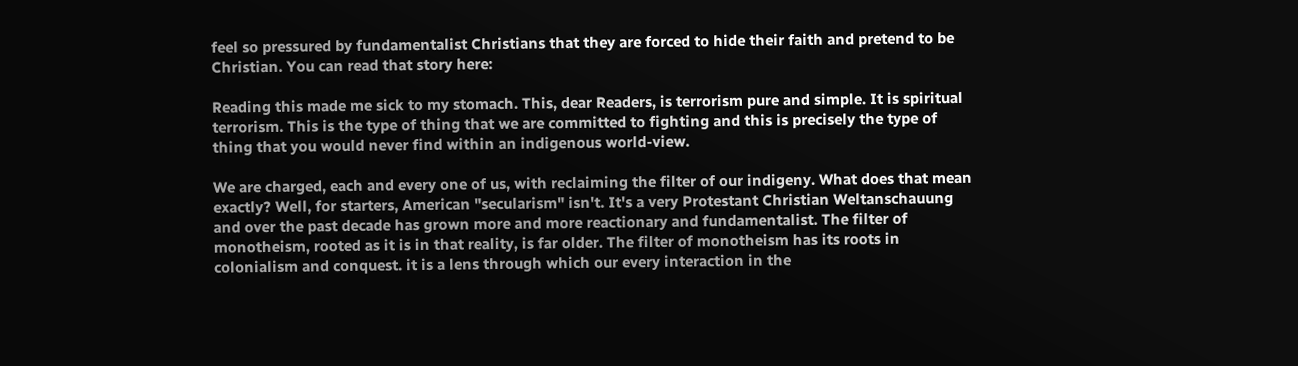feel so pressured by fundamentalist Christians that they are forced to hide their faith and pretend to be Christian. You can read that story here:

Reading this made me sick to my stomach. This, dear Readers, is terrorism pure and simple. It is spiritual terrorism. This is the type of thing that we are committed to fighting and this is precisely the type of thing that you would never find within an indigenous world-view.

We are charged, each and every one of us, with reclaiming the filter of our indigeny. What does that mean exactly? Well, for starters, American "secularism" isn't. It's a very Protestant Christian Weltanschauung and over the past decade has grown more and more reactionary and fundamentalist. The filter of monotheism, rooted as it is in that reality, is far older. The filter of monotheism has its roots in colonialism and conquest. it is a lens through which our every interaction in the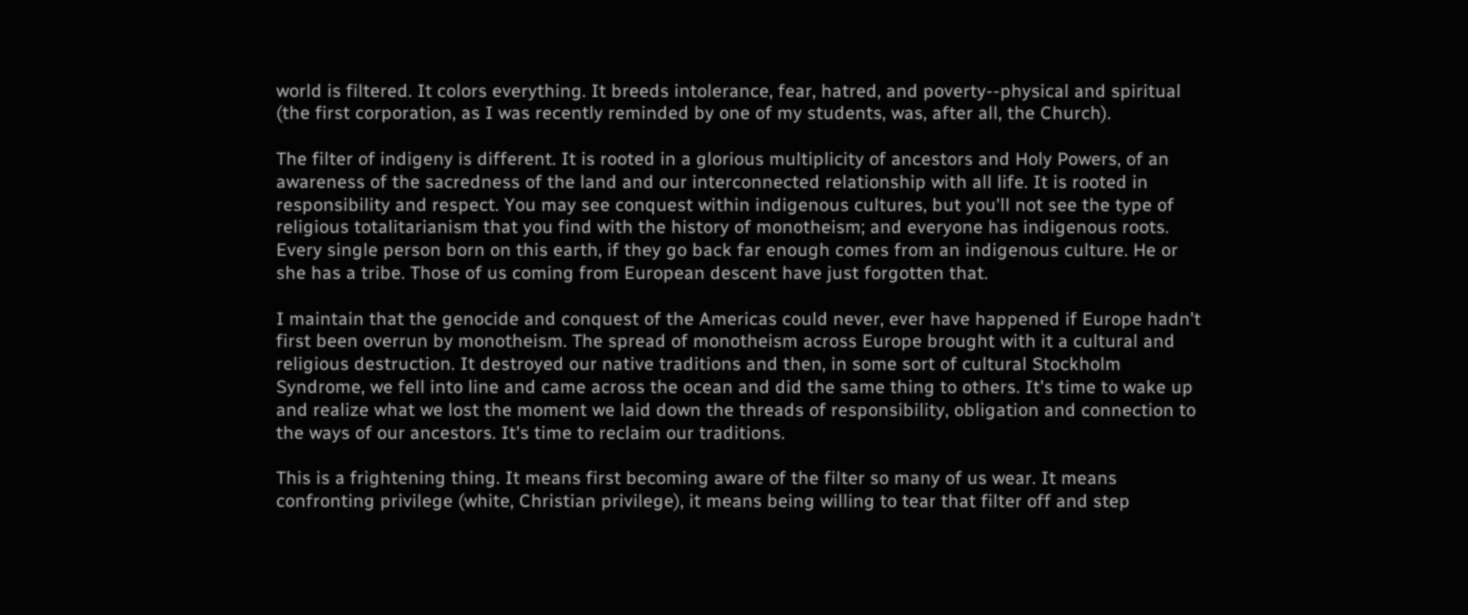world is filtered. It colors everything. It breeds intolerance, fear, hatred, and poverty--physical and spiritual (the first corporation, as I was recently reminded by one of my students, was, after all, the Church).

The filter of indigeny is different. It is rooted in a glorious multiplicity of ancestors and Holy Powers, of an awareness of the sacredness of the land and our interconnected relationship with all life. It is rooted in responsibility and respect. You may see conquest within indigenous cultures, but you'll not see the type of religious totalitarianism that you find with the history of monotheism; and everyone has indigenous roots. Every single person born on this earth, if they go back far enough comes from an indigenous culture. He or she has a tribe. Those of us coming from European descent have just forgotten that.

I maintain that the genocide and conquest of the Americas could never, ever have happened if Europe hadn't first been overrun by monotheism. The spread of monotheism across Europe brought with it a cultural and religious destruction. It destroyed our native traditions and then, in some sort of cultural Stockholm Syndrome, we fell into line and came across the ocean and did the same thing to others. It's time to wake up and realize what we lost the moment we laid down the threads of responsibility, obligation and connection to the ways of our ancestors. It's time to reclaim our traditions.

This is a frightening thing. It means first becoming aware of the filter so many of us wear. It means confronting privilege (white, Christian privilege), it means being willing to tear that filter off and step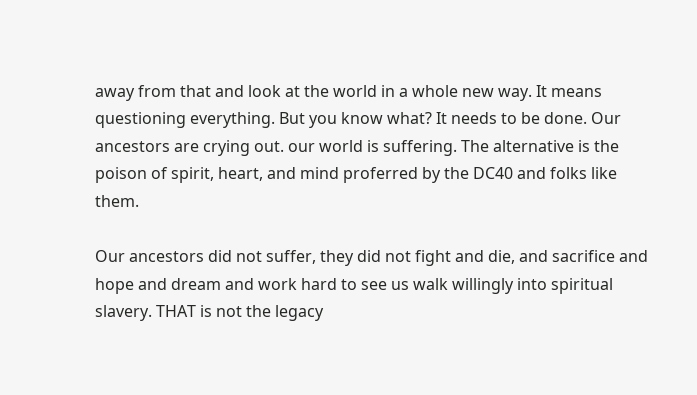away from that and look at the world in a whole new way. It means questioning everything. But you know what? It needs to be done. Our ancestors are crying out. our world is suffering. The alternative is the poison of spirit, heart, and mind proferred by the DC40 and folks like them.

Our ancestors did not suffer, they did not fight and die, and sacrifice and hope and dream and work hard to see us walk willingly into spiritual slavery. THAT is not the legacy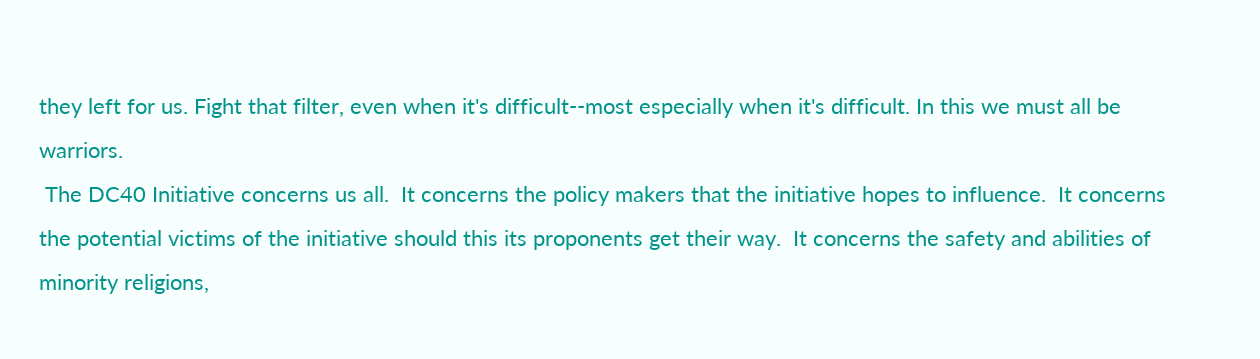they left for us. Fight that filter, even when it's difficult--most especially when it's difficult. In this we must all be warriors.
 The DC40 Initiative concerns us all.  It concerns the policy makers that the initiative hopes to influence.  It concerns the potential victims of the initiative should this its proponents get their way.  It concerns the safety and abilities of minority religions,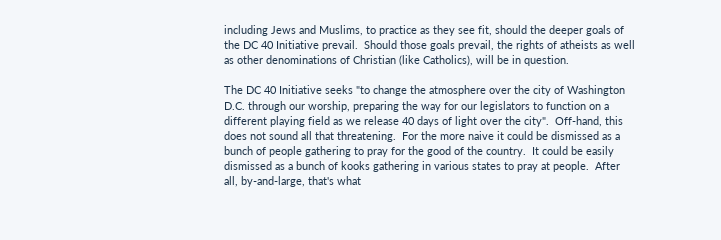including Jews and Muslims, to practice as they see fit, should the deeper goals of the DC 40 Initiative prevail.  Should those goals prevail, the rights of atheists as well as other denominations of Christian (like Catholics), will be in question.

The DC 40 Initiative seeks "to change the atmosphere over the city of Washington D.C. through our worship, preparing the way for our legislators to function on a different playing field as we release 40 days of light over the city".  Off-hand, this does not sound all that threatening.  For the more naive it could be dismissed as a bunch of people gathering to pray for the good of the country.  It could be easily dismissed as a bunch of kooks gathering in various states to pray at people.  After all, by-and-large, that's what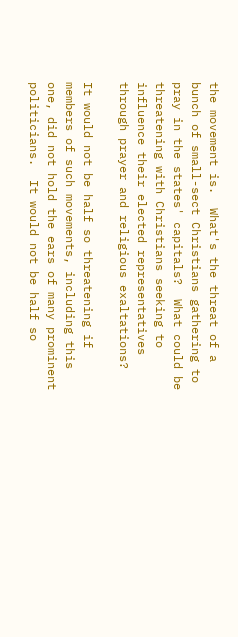the movement is.  What's the threat of a bunch of small-sect Christians gathering to pray in the states' capitals?  What could be threatening with Christians seeking to influence their elected representatives through prayer and religious exaltations?

It would not be half so threatening if members of such movements, including this one, did not hold the ears of many prominent politicians.  It would not be half so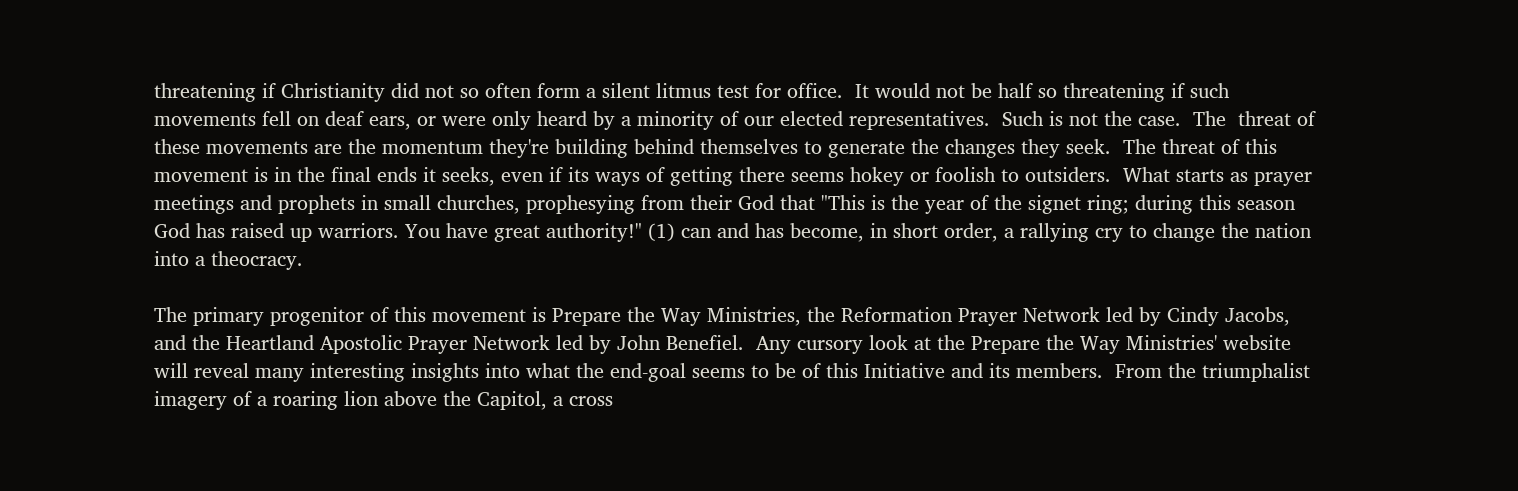threatening if Christianity did not so often form a silent litmus test for office.  It would not be half so threatening if such movements fell on deaf ears, or were only heard by a minority of our elected representatives.  Such is not the case.  The  threat of these movements are the momentum they're building behind themselves to generate the changes they seek.  The threat of this movement is in the final ends it seeks, even if its ways of getting there seems hokey or foolish to outsiders.  What starts as prayer meetings and prophets in small churches, prophesying from their God that "This is the year of the signet ring; during this season God has raised up warriors. You have great authority!" (1) can and has become, in short order, a rallying cry to change the nation into a theocracy.

The primary progenitor of this movement is Prepare the Way Ministries, the Reformation Prayer Network led by Cindy Jacobs, and the Heartland Apostolic Prayer Network led by John Benefiel.  Any cursory look at the Prepare the Way Ministries' website will reveal many interesting insights into what the end-goal seems to be of this Initiative and its members.  From the triumphalist imagery of a roaring lion above the Capitol, a cross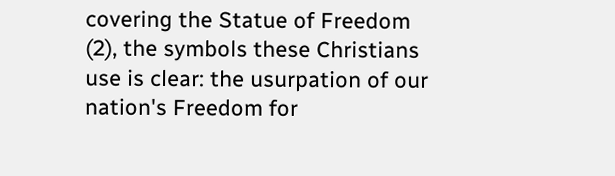covering the Statue of Freedom (2), the symbols these Christians use is clear: the usurpation of our nation's Freedom for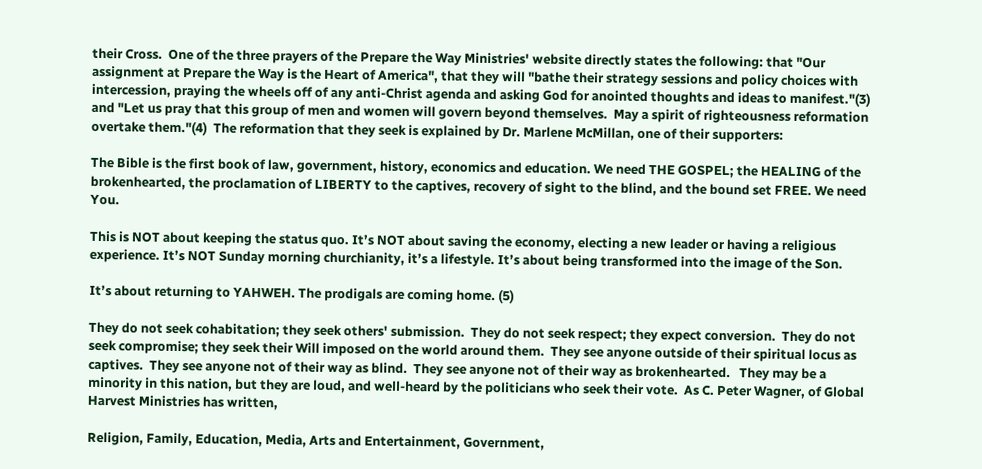their Cross.  One of the three prayers of the Prepare the Way Ministries' website directly states the following: that "Our assignment at Prepare the Way is the Heart of America", that they will "bathe their strategy sessions and policy choices with intercession, praying the wheels off of any anti-Christ agenda and asking God for anointed thoughts and ideas to manifest."(3) and "Let us pray that this group of men and women will govern beyond themselves.  May a spirit of righteousness reformation overtake them."(4)  The reformation that they seek is explained by Dr. Marlene McMillan, one of their supporters:

The Bible is the first book of law, government, history, economics and education. We need THE GOSPEL; the HEALING of the brokenhearted, the proclamation of LIBERTY to the captives, recovery of sight to the blind, and the bound set FREE. We need You.

This is NOT about keeping the status quo. It’s NOT about saving the economy, electing a new leader or having a religious experience. It’s NOT Sunday morning churchianity, it’s a lifestyle. It’s about being transformed into the image of the Son.

It’s about returning to YAHWEH. The prodigals are coming home. (5)

They do not seek cohabitation; they seek others' submission.  They do not seek respect; they expect conversion.  They do not seek compromise; they seek their Will imposed on the world around them.  They see anyone outside of their spiritual locus as captives.  They see anyone not of their way as blind.  They see anyone not of their way as brokenhearted.   They may be a minority in this nation, but they are loud, and well-heard by the politicians who seek their vote.  As C. Peter Wagner, of Global Harvest Ministries has written,

Religion, Family, Education, Media, Arts and Entertainment, Government,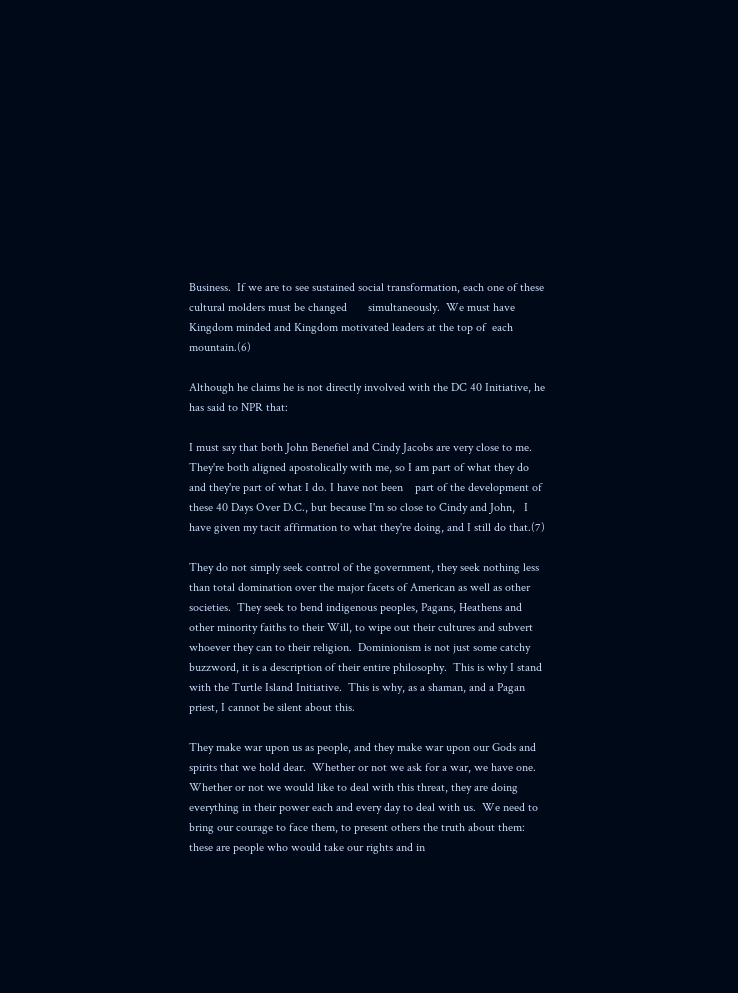Business.  If we are to see sustained social transformation, each one of these cultural molders must be changed       simultaneously.  We must have Kingdom minded and Kingdom motivated leaders at the top of  each mountain.(6)

Although he claims he is not directly involved with the DC 40 Initiative, he has said to NPR that:

I must say that both John Benefiel and Cindy Jacobs are very close to me. They're both aligned apostolically with me, so I am part of what they do and they're part of what I do. I have not been    part of the development of these 40 Days Over D.C., but because I'm so close to Cindy and John,   I have given my tacit affirmation to what they're doing, and I still do that.(7)

They do not simply seek control of the government, they seek nothing less than total domination over the major facets of American as well as other societies.  They seek to bend indigenous peoples, Pagans, Heathens and other minority faiths to their Will, to wipe out their cultures and subvert whoever they can to their religion.  Dominionism is not just some catchy buzzword, it is a description of their entire philosophy.  This is why I stand with the Turtle Island Initiative.  This is why, as a shaman, and a Pagan priest, I cannot be silent about this.

They make war upon us as people, and they make war upon our Gods and spirits that we hold dear.  Whether or not we ask for a war, we have one.  Whether or not we would like to deal with this threat, they are doing everything in their power each and every day to deal with us.  We need to bring our courage to face them, to present others the truth about them: these are people who would take our rights and in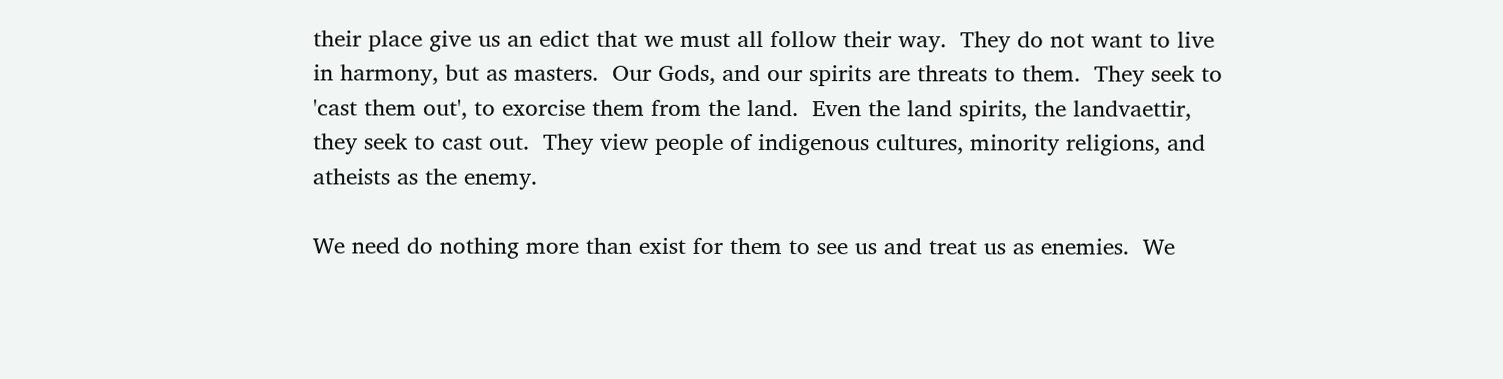their place give us an edict that we must all follow their way.  They do not want to live in harmony, but as masters.  Our Gods, and our spirits are threats to them.  They seek to 'cast them out', to exorcise them from the land.  Even the land spirits, the landvaettir, they seek to cast out.  They view people of indigenous cultures, minority religions, and atheists as the enemy.

We need do nothing more than exist for them to see us and treat us as enemies.  We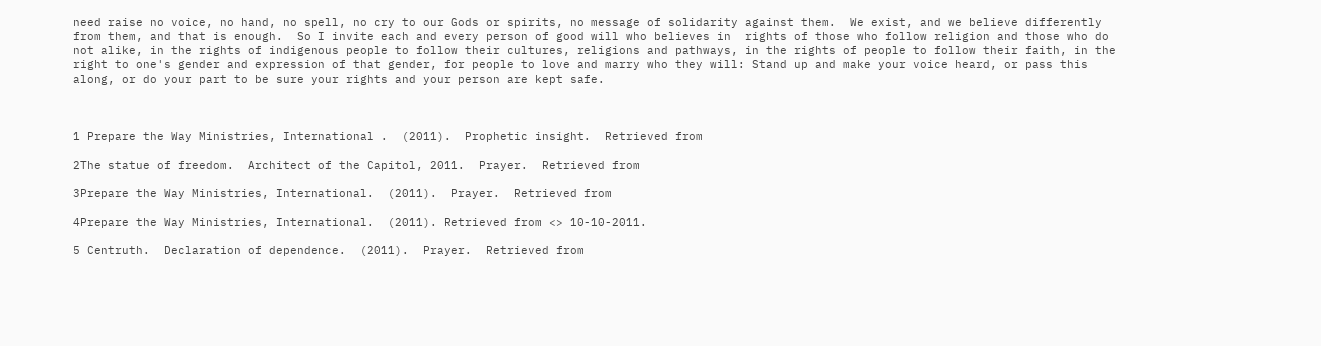need raise no voice, no hand, no spell, no cry to our Gods or spirits, no message of solidarity against them.  We exist, and we believe differently from them, and that is enough.  So I invite each and every person of good will who believes in  rights of those who follow religion and those who do not alike, in the rights of indigenous people to follow their cultures, religions and pathways, in the rights of people to follow their faith, in the right to one's gender and expression of that gender, for people to love and marry who they will: Stand up and make your voice heard, or pass this along, or do your part to be sure your rights and your person are kept safe.



1 Prepare the Way Ministries, International .  (2011).  Prophetic insight.  Retrieved from

2The statue of freedom.  Architect of the Capitol, 2011.  Prayer.  Retrieved from

3Prepare the Way Ministries, International.  (2011).  Prayer.  Retrieved from

4Prepare the Way Ministries, International.  (2011). Retrieved from <> 10-10-2011.

5 Centruth.  Declaration of dependence.  (2011).  Prayer.  Retrieved from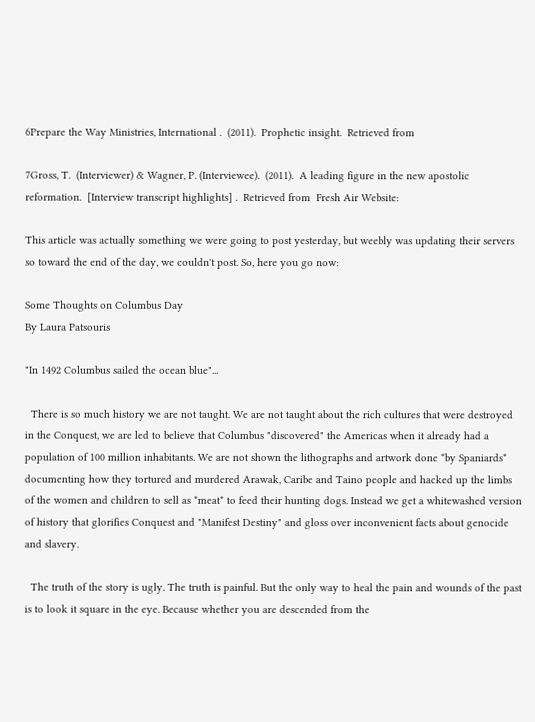6Prepare the Way Ministries, International .  (2011).  Prophetic insight.  Retrieved from

7Gross, T.  (Interviewer) & Wagner, P. (Interviewee).  (2011).  A leading figure in the new apostolic reformation.  [Interview transcript highlights] .  Retrieved from  Fresh Air Website:

This article was actually something we were going to post yesterday, but weebly was updating their servers so toward the end of the day, we couldn't post. So, here you go now:

Some Thoughts on Columbus Day
By Laura Patsouris

"In 1492 Columbus sailed the ocean blue"...

  There is so much history we are not taught. We are not taught about the rich cultures that were destroyed in the Conquest, we are led to believe that Columbus "discovered" the Americas when it already had a population of 100 million inhabitants. We are not shown the lithographs and artwork done *by Spaniards* documenting how they tortured and murdered Arawak, Caribe and Taino people and hacked up the limbs of the women and children to sell as *meat* to feed their hunting dogs. Instead we get a whitewashed version of history that glorifies Conquest and "Manifest Destiny" and gloss over inconvenient facts about genocide and slavery.

  The truth of the story is ugly. The truth is painful. But the only way to heal the pain and wounds of the past is to look it square in the eye. Because whether you are descended from the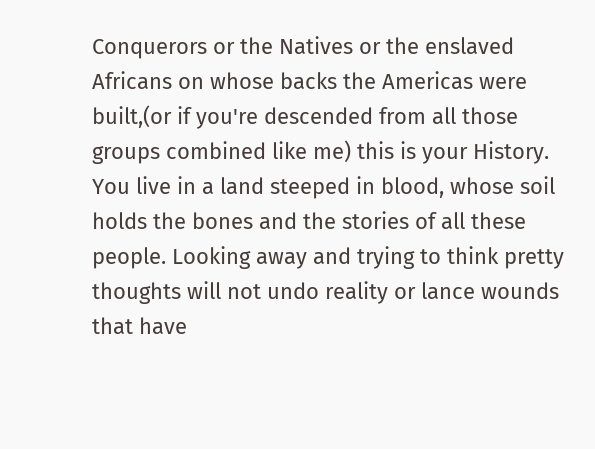Conquerors or the Natives or the enslaved Africans on whose backs the Americas were built,(or if you're descended from all those groups combined like me) this is your History. You live in a land steeped in blood, whose soil holds the bones and the stories of all these people. Looking away and trying to think pretty thoughts will not undo reality or lance wounds that have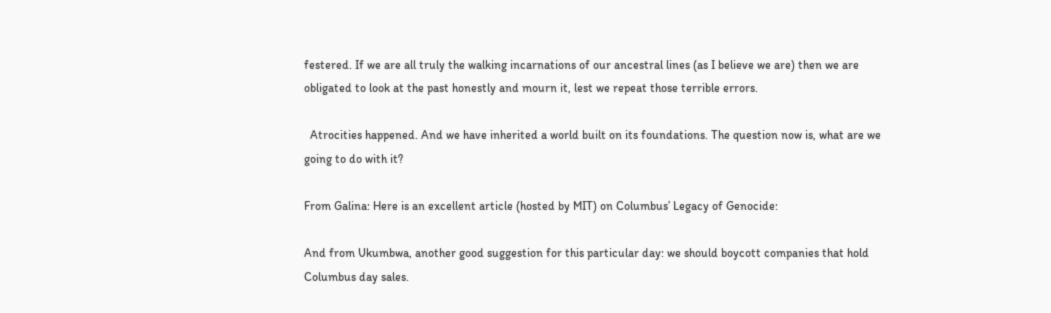festered. If we are all truly the walking incarnations of our ancestral lines (as I believe we are) then we are obligated to look at the past honestly and mourn it, lest we repeat those terrible errors.

  Atrocities happened. And we have inherited a world built on its foundations. The question now is, what are we going to do with it?

From Galina: Here is an excellent article (hosted by MIT) on Columbus’ Legacy of Genocide:

And from Ukumbwa, another good suggestion for this particular day: we should boycott companies that hold Columbus day sales.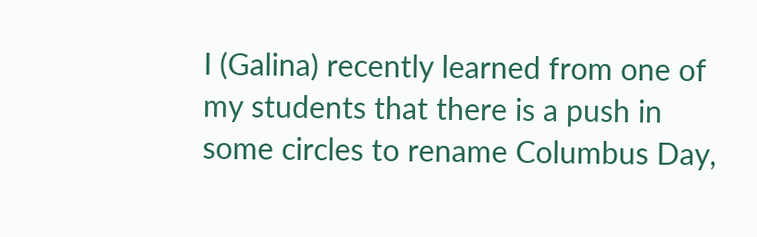I (Galina) recently learned from one of my students that there is a push in some circles to rename Columbus Day,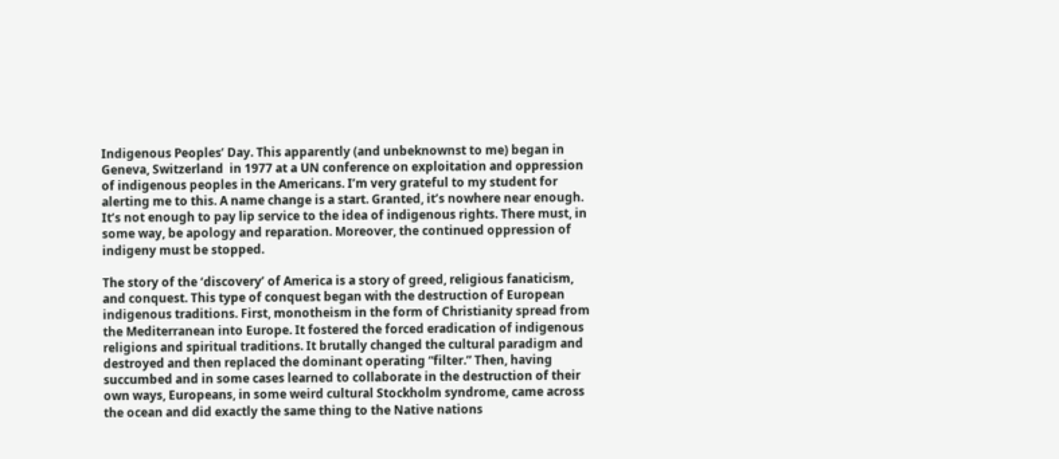Indigenous Peoples’ Day. This apparently (and unbeknownst to me) began in Geneva, Switzerland  in 1977 at a UN conference on exploitation and oppression of indigenous peoples in the Americans. I’m very grateful to my student for alerting me to this. A name change is a start. Granted, it’s nowhere near enough. It’s not enough to pay lip service to the idea of indigenous rights. There must, in some way, be apology and reparation. Moreover, the continued oppression of indigeny must be stopped.

The story of the ‘discovery’ of America is a story of greed, religious fanaticism, and conquest. This type of conquest began with the destruction of European indigenous traditions. First, monotheism in the form of Christianity spread from the Mediterranean into Europe. It fostered the forced eradication of indigenous religions and spiritual traditions. It brutally changed the cultural paradigm and destroyed and then replaced the dominant operating “filter.” Then, having succumbed and in some cases learned to collaborate in the destruction of their own ways, Europeans, in some weird cultural Stockholm syndrome, came across the ocean and did exactly the same thing to the Native nations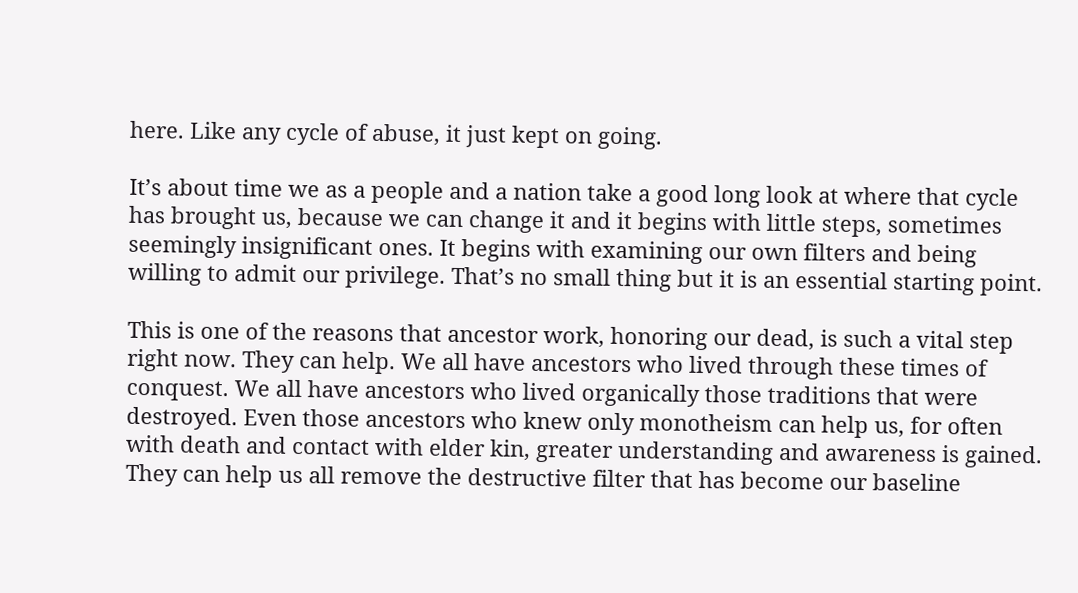here. Like any cycle of abuse, it just kept on going.

It’s about time we as a people and a nation take a good long look at where that cycle has brought us, because we can change it and it begins with little steps, sometimes seemingly insignificant ones. It begins with examining our own filters and being willing to admit our privilege. That’s no small thing but it is an essential starting point.

This is one of the reasons that ancestor work, honoring our dead, is such a vital step right now. They can help. We all have ancestors who lived through these times of conquest. We all have ancestors who lived organically those traditions that were destroyed. Even those ancestors who knew only monotheism can help us, for often with death and contact with elder kin, greater understanding and awareness is gained. They can help us all remove the destructive filter that has become our baseline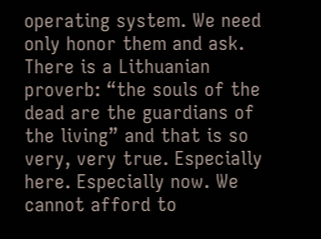operating system. We need only honor them and ask. There is a Lithuanian proverb: “the souls of the dead are the guardians of the living” and that is so very, very true. Especially here. Especially now. We cannot afford to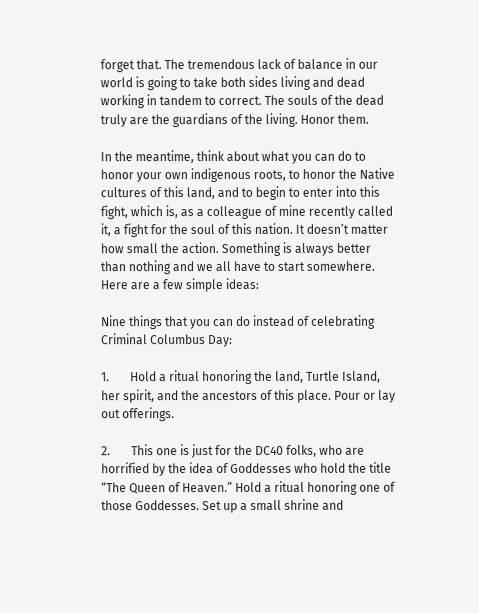forget that. The tremendous lack of balance in our world is going to take both sides living and dead working in tandem to correct. The souls of the dead truly are the guardians of the living. Honor them.

In the meantime, think about what you can do to honor your own indigenous roots, to honor the Native cultures of this land, and to begin to enter into this fight, which is, as a colleague of mine recently called it, a fight for the soul of this nation. It doesn’t matter how small the action. Something is always better than nothing and we all have to start somewhere. Here are a few simple ideas:

Nine things that you can do instead of celebrating Criminal Columbus Day:

1.       Hold a ritual honoring the land, Turtle Island, her spirit, and the ancestors of this place. Pour or lay out offerings.

2.       This one is just for the DC40 folks, who are horrified by the idea of Goddesses who hold the title “The Queen of Heaven.” Hold a ritual honoring one of those Goddesses. Set up a small shrine and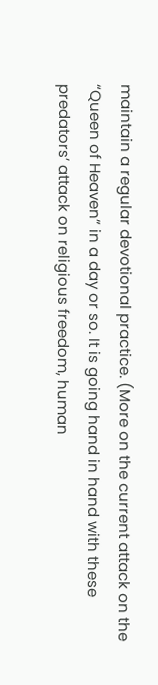maintain a regular devotional practice. (More on the current attack on the “Queen of Heaven” in a day or so. It is going hand in hand with these predators’ attack on religious freedom, human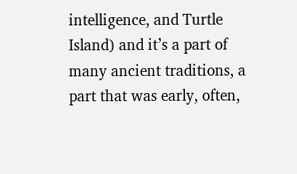intelligence, and Turtle Island) and it’s a part of many ancient traditions, a part that was early, often,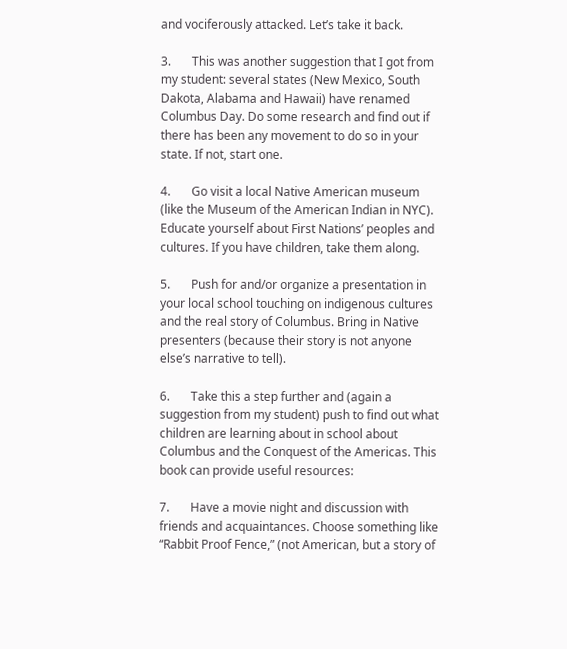and vociferously attacked. Let’s take it back.

3.       This was another suggestion that I got from my student: several states (New Mexico, South Dakota, Alabama and Hawaii) have renamed Columbus Day. Do some research and find out if there has been any movement to do so in your state. If not, start one.

4.       Go visit a local Native American museum (like the Museum of the American Indian in NYC). Educate yourself about First Nations’ peoples and cultures. If you have children, take them along.

5.       Push for and/or organize a presentation in your local school touching on indigenous cultures and the real story of Columbus. Bring in Native presenters (because their story is not anyone else’s narrative to tell).

6.       Take this a step further and (again a suggestion from my student) push to find out what children are learning about in school about Columbus and the Conquest of the Americas. This book can provide useful resources:

7.       Have a movie night and discussion with friends and acquaintances. Choose something like “Rabbit Proof Fence,” (not American, but a story of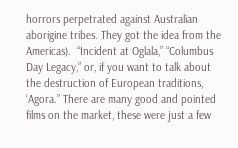horrors perpetrated against Australian aborigine tribes. They got the idea from the Americas).  “Incident at Oglala,” “Columbus Day Legacy,” or, if you want to talk about the destruction of European traditions, ‘Agora.” There are many good and pointed films on the market, these were just a few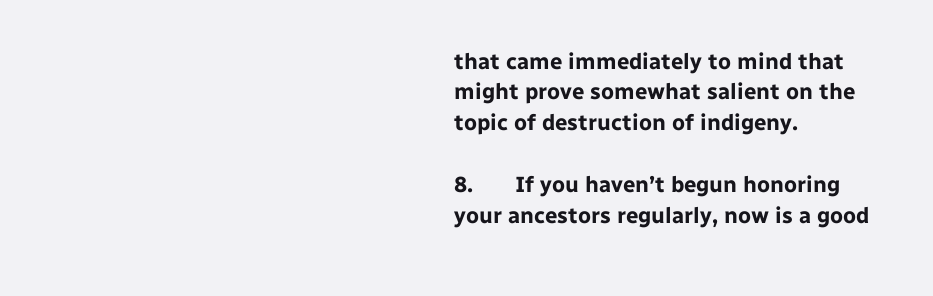that came immediately to mind that might prove somewhat salient on the topic of destruction of indigeny.

8.       If you haven’t begun honoring your ancestors regularly, now is a good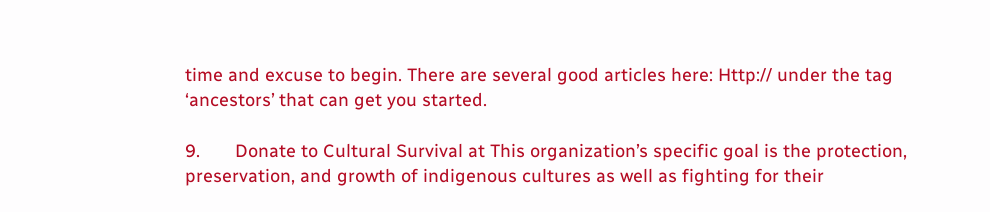time and excuse to begin. There are several good articles here: Http:// under the tag ‘ancestors’ that can get you started.

9.       Donate to Cultural Survival at This organization’s specific goal is the protection, preservation, and growth of indigenous cultures as well as fighting for their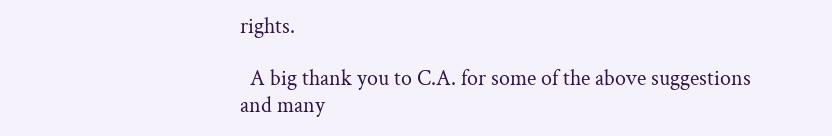rights.

  A big thank you to C.A. for some of the above suggestions and many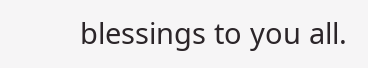blessings to you all.